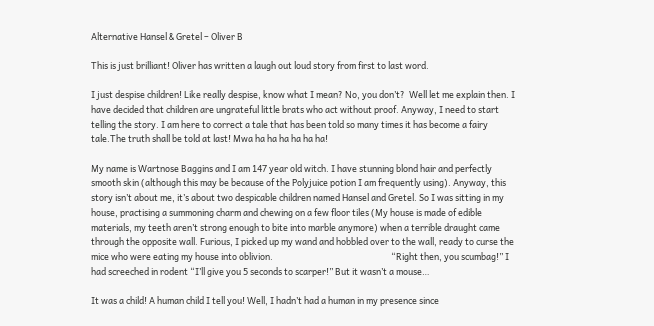Alternative Hansel & Gretel – Oliver B

This is just brilliant! Oliver has written a laugh out loud story from first to last word.

I just despise children! Like really despise, know what I mean? No, you don’t?  Well let me explain then. I have decided that children are ungrateful little brats who act without proof. Anyway, I need to start telling the story. I am here to correct a tale that has been told so many times it has become a fairy tale.The truth shall be told at last! Mwa ha ha ha ha ha ha!

My name is Wartnose Baggins and I am 147 year old witch. I have stunning blond hair and perfectly smooth skin (although this may be because of the Polyjuice potion I am frequently using). Anyway, this story isn’t about me, it’s about two despicable children named Hansel and Gretel. So I was sitting in my house, practising a summoning charm and chewing on a few floor tiles (My house is made of edible materials, my teeth aren’t strong enough to bite into marble anymore) when a terrible draught came through the opposite wall. Furious, I picked up my wand and hobbled over to the wall, ready to curse the mice who were eating my house into oblivion.                                                           “Right then, you scumbag!” I had screeched in rodent “I’ll give you 5 seconds to scarper!” But it wasn’t a mouse…

It was a child! A human child I tell you! Well, I hadn’t had a human in my presence since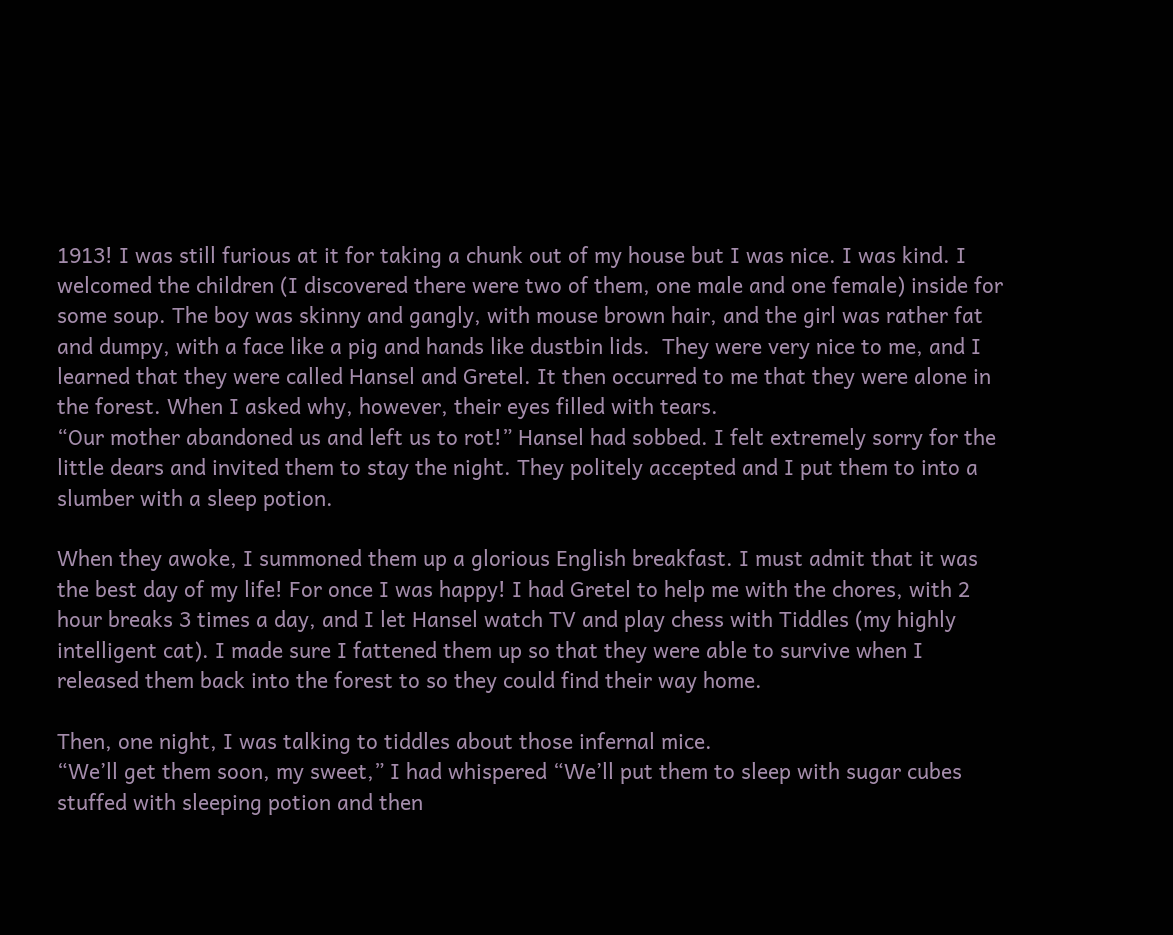1913! I was still furious at it for taking a chunk out of my house but I was nice. I was kind. I welcomed the children (I discovered there were two of them, one male and one female) inside for some soup. The boy was skinny and gangly, with mouse brown hair, and the girl was rather fat and dumpy, with a face like a pig and hands like dustbin lids.  They were very nice to me, and I learned that they were called Hansel and Gretel. It then occurred to me that they were alone in the forest. When I asked why, however, their eyes filled with tears.                                                                                                                          “Our mother abandoned us and left us to rot!” Hansel had sobbed. I felt extremely sorry for the little dears and invited them to stay the night. They politely accepted and I put them to into a slumber with a sleep potion.

When they awoke, I summoned them up a glorious English breakfast. I must admit that it was the best day of my life! For once I was happy! I had Gretel to help me with the chores, with 2 hour breaks 3 times a day, and I let Hansel watch TV and play chess with Tiddles (my highly intelligent cat). I made sure I fattened them up so that they were able to survive when I released them back into the forest to so they could find their way home.

Then, one night, I was talking to tiddles about those infernal mice.                                                                           “We’ll get them soon, my sweet,” I had whispered “We’ll put them to sleep with sugar cubes stuffed with sleeping potion and then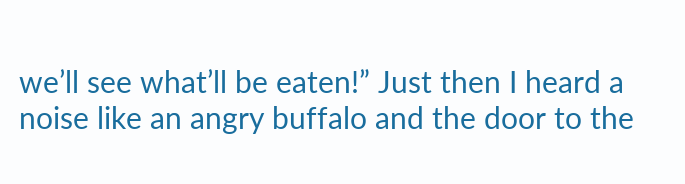we’ll see what’ll be eaten!” Just then I heard a noise like an angry buffalo and the door to the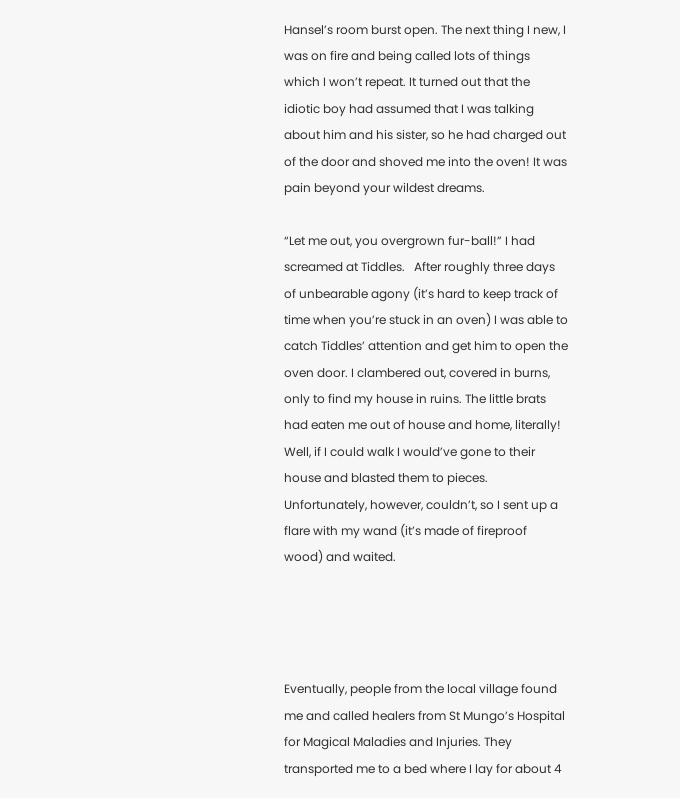Hansel’s room burst open. The next thing I new, I was on fire and being called lots of things which I won’t repeat. It turned out that the idiotic boy had assumed that I was talking about him and his sister, so he had charged out of the door and shoved me into the oven! It was pain beyond your wildest dreams.

“Let me out, you overgrown fur-ball!” I had screamed at Tiddles.   After roughly three days of unbearable agony (it’s hard to keep track of time when you’re stuck in an oven) I was able to catch Tiddles’ attention and get him to open the oven door. I clambered out, covered in burns, only to find my house in ruins. The little brats had eaten me out of house and home, literally!  Well, if I could walk I would’ve gone to their house and blasted them to pieces. Unfortunately, however, couldn’t, so I sent up a flare with my wand (it’s made of fireproof wood) and waited.




Eventually, people from the local village found me and called healers from St Mungo’s Hospital for Magical Maladies and Injuries. They transported me to a bed where I lay for about 4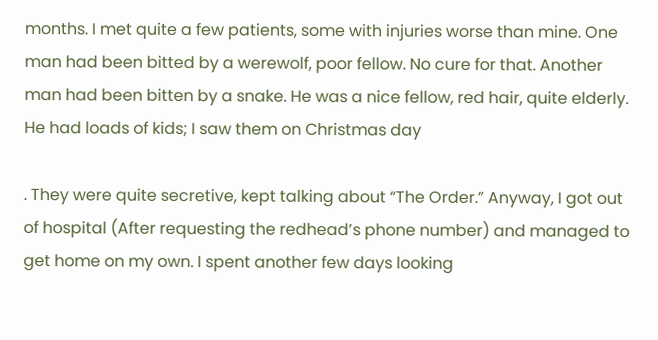months. I met quite a few patients, some with injuries worse than mine. One man had been bitted by a werewolf, poor fellow. No cure for that. Another man had been bitten by a snake. He was a nice fellow, red hair, quite elderly. He had loads of kids; I saw them on Christmas day

. They were quite secretive, kept talking about “The Order.” Anyway, I got out of hospital (After requesting the redhead’s phone number) and managed to get home on my own. I spent another few days looking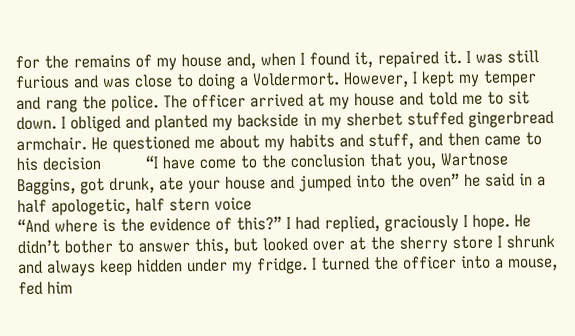for the remains of my house and, when I found it, repaired it. I was still furious and was close to doing a Voldermort. However, I kept my temper and rang the police. The officer arrived at my house and told me to sit down. I obliged and planted my backside in my sherbet stuffed gingerbread armchair. He questioned me about my habits and stuff, and then came to his decision         “I have come to the conclusion that you, Wartnose Baggins, got drunk, ate your house and jumped into the oven” he said in a half apologetic, half stern voice                                                                          “And where is the evidence of this?” I had replied, graciously I hope. He didn’t bother to answer this, but looked over at the sherry store I shrunk and always keep hidden under my fridge. I turned the officer into a mouse, fed him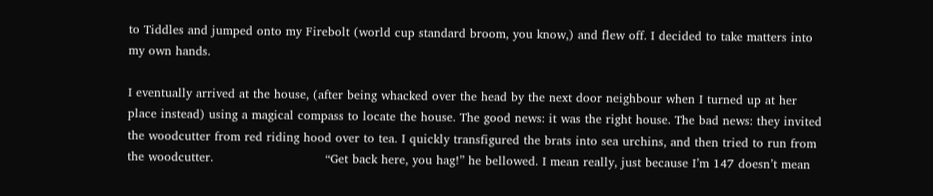to Tiddles and jumped onto my Firebolt (world cup standard broom, you know,) and flew off. I decided to take matters into my own hands.

I eventually arrived at the house, (after being whacked over the head by the next door neighbour when I turned up at her place instead) using a magical compass to locate the house. The good news: it was the right house. The bad news: they invited the woodcutter from red riding hood over to tea. I quickly transfigured the brats into sea urchins, and then tried to run from the woodcutter.                            “Get back here, you hag!” he bellowed. I mean really, just because I’m 147 doesn’t mean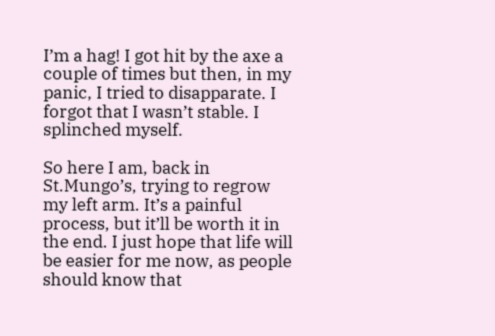I’m a hag! I got hit by the axe a couple of times but then, in my panic, I tried to disapparate. I forgot that I wasn’t stable. I splinched myself.

So here I am, back in St.Mungo’s, trying to regrow my left arm. It’s a painful process, but it’ll be worth it in the end. I just hope that life will be easier for me now, as people should know that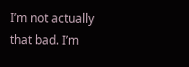I’m not actually that bad. I’m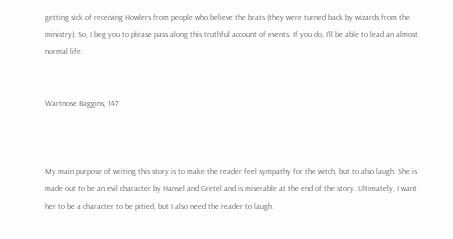getting sick of receiving Howlers from people who believe the brats (they were turned back by wizards from the ministry). So, I beg you to please pass along this truthful account of events. If you do, I’ll be able to lead an almost normal life.


Wartnose Baggins, 147



My main purpose of writing this story is to make the reader feel sympathy for the witch, but to also laugh. She is made out to be an evil character by Hansel and Gretel and is miserable at the end of the story. Ultimately, I want her to be a character to be pitied, but I also need the reader to laugh.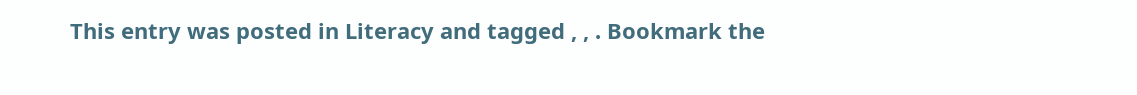This entry was posted in Literacy and tagged , , . Bookmark the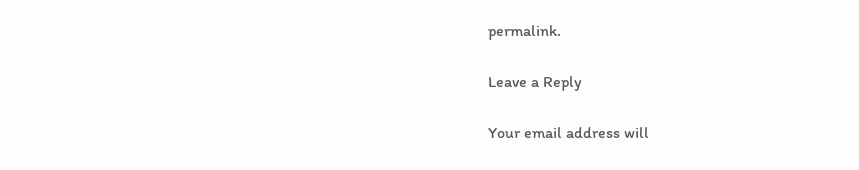permalink.

Leave a Reply

Your email address will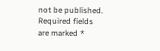not be published. Required fields are marked *